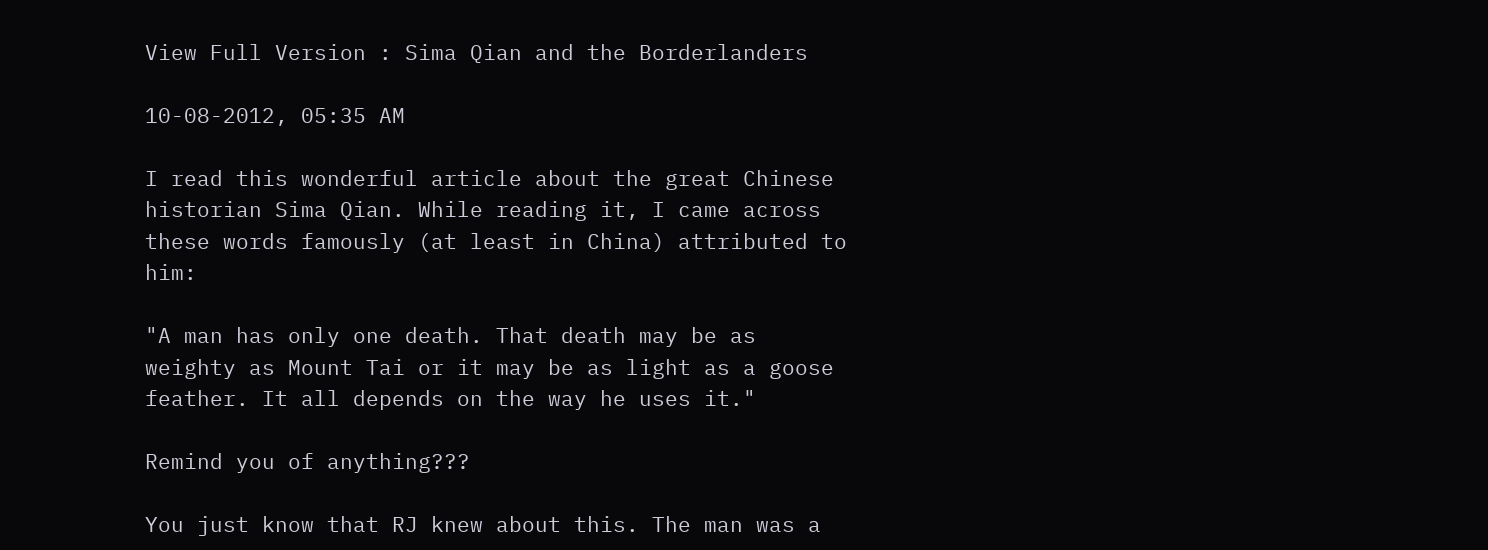View Full Version : Sima Qian and the Borderlanders

10-08-2012, 05:35 AM

I read this wonderful article about the great Chinese historian Sima Qian. While reading it, I came across these words famously (at least in China) attributed to him:

"A man has only one death. That death may be as weighty as Mount Tai or it may be as light as a goose feather. It all depends on the way he uses it."

Remind you of anything???

You just know that RJ knew about this. The man was a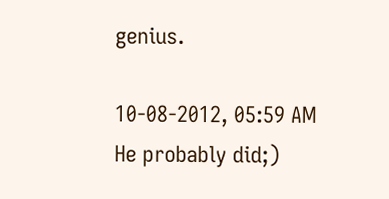genius.

10-08-2012, 05:59 AM
He probably did;)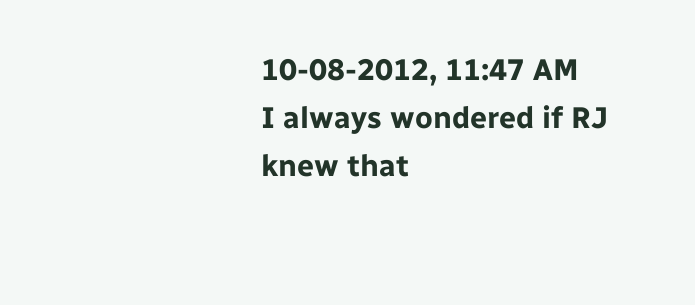10-08-2012, 11:47 AM
I always wondered if RJ knew that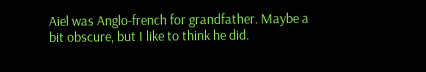Aiel was Anglo-french for grandfather. Maybe a bit obscure, but I like to think he did.